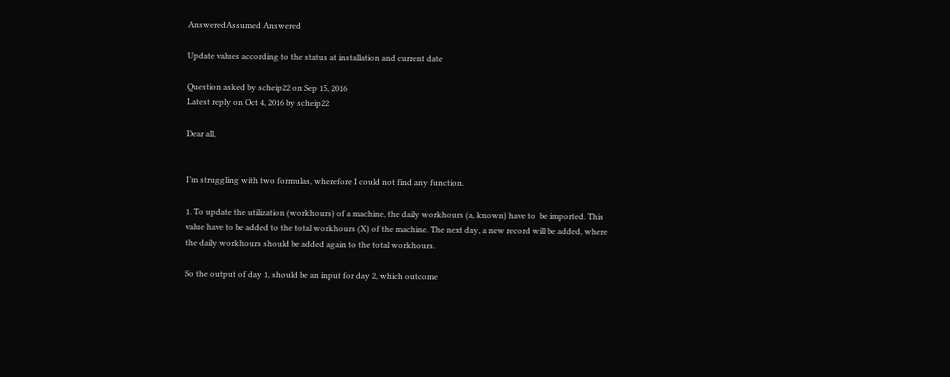AnsweredAssumed Answered

Update values according to the status at installation and current date

Question asked by scheip22 on Sep 15, 2016
Latest reply on Oct 4, 2016 by scheip22

Dear all,


I’m struggling with two formulas, wherefore I could not find any function.

1. To update the utilization (workhours) of a machine, the daily workhours (a, known) have to  be imported. This value have to be added to the total workhours (X) of the machine. The next day, a new record will be added, where the daily workhours should be added again to the total workhours.

So the output of day 1, should be an input for day 2, which outcome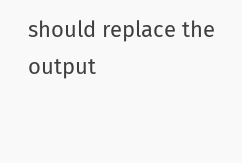should replace the output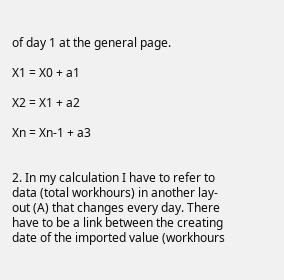of day 1 at the general page.

X1 = X0 + a1

X2 = X1 + a2

Xn = Xn-1 + a3


2. In my calculation I have to refer to data (total workhours) in another lay-out (A) that changes every day. There have to be a link between the creating date of the imported value (workhours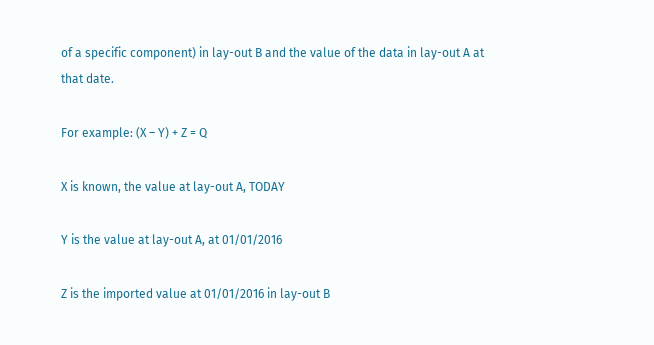of a specific component) in lay-out B and the value of the data in lay-out A at that date.

For example: (X – Y) + Z = Q

X is known, the value at lay-out A, TODAY

Y is the value at lay-out A, at 01/01/2016

Z is the imported value at 01/01/2016 in lay-out B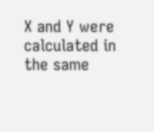X and Y were calculated in the same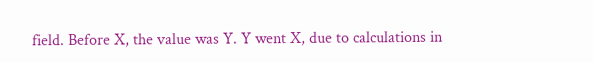field. Before X, the value was Y. Y went X, due to calculations in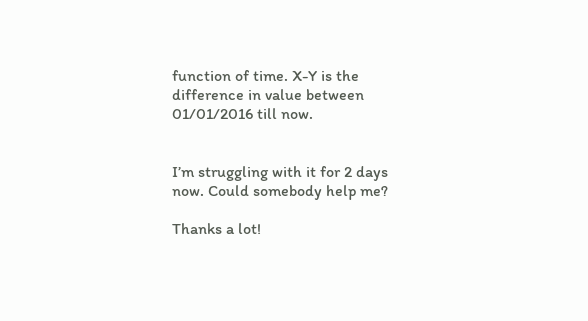function of time. X-Y is the difference in value between 01/01/2016 till now.


I’m struggling with it for 2 days now. Could somebody help me?

Thanks a lot!